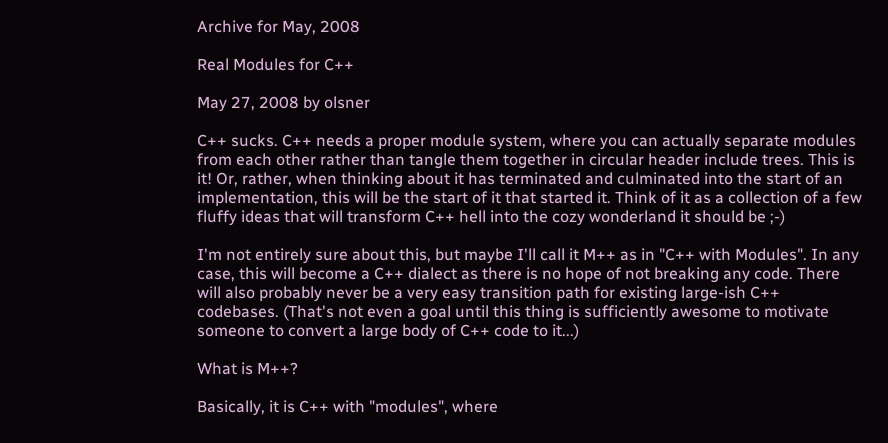Archive for May, 2008

Real Modules for C++

May 27, 2008 by olsner

C++ sucks. C++ needs a proper module system, where you can actually separate modules from each other rather than tangle them together in circular header include trees. This is it! Or, rather, when thinking about it has terminated and culminated into the start of an implementation, this will be the start of it that started it. Think of it as a collection of a few fluffy ideas that will transform C++ hell into the cozy wonderland it should be ;-)

I'm not entirely sure about this, but maybe I'll call it M++ as in "C++ with Modules". In any case, this will become a C++ dialect as there is no hope of not breaking any code. There will also probably never be a very easy transition path for existing large-ish C++ codebases. (That's not even a goal until this thing is sufficiently awesome to motivate someone to convert a large body of C++ code to it...)

What is M++?

Basically, it is C++ with "modules", where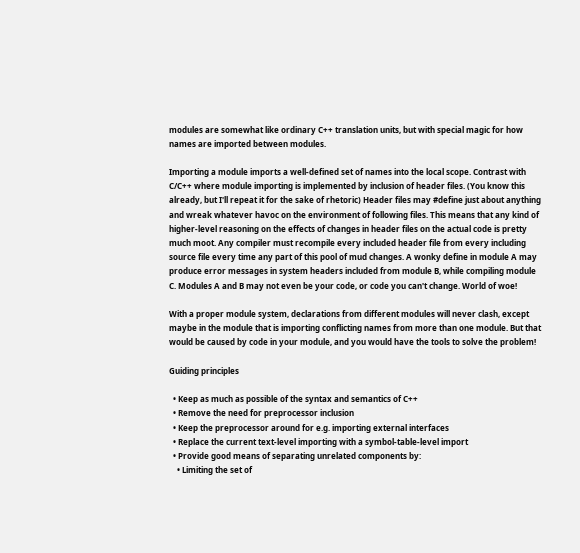modules are somewhat like ordinary C++ translation units, but with special magic for how names are imported between modules.

Importing a module imports a well-defined set of names into the local scope. Contrast with C/C++ where module importing is implemented by inclusion of header files. (You know this already, but I'll repeat it for the sake of rhetoric) Header files may #define just about anything and wreak whatever havoc on the environment of following files. This means that any kind of higher-level reasoning on the effects of changes in header files on the actual code is pretty much moot. Any compiler must recompile every included header file from every including source file every time any part of this pool of mud changes. A wonky define in module A may produce error messages in system headers included from module B, while compiling module C. Modules A and B may not even be your code, or code you can't change. World of woe!

With a proper module system, declarations from different modules will never clash, except maybe in the module that is importing conflicting names from more than one module. But that would be caused by code in your module, and you would have the tools to solve the problem!

Guiding principles

  • Keep as much as possible of the syntax and semantics of C++
  • Remove the need for preprocessor inclusion
  • Keep the preprocessor around for e.g. importing external interfaces
  • Replace the current text-level importing with a symbol-table-level import
  • Provide good means of separating unrelated components by:
    • Limiting the set of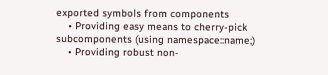exported symbols from components
    • Providing easy means to cherry-pick subcomponents (using namespace::name;)
    • Providing robust non-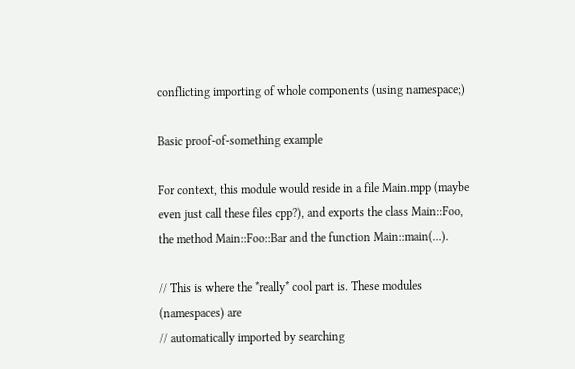conflicting importing of whole components (using namespace;)

Basic proof-of-something example

For context, this module would reside in a file Main.mpp (maybe even just call these files cpp?), and exports the class Main::Foo, the method Main::Foo::Bar and the function Main::main(...).

// This is where the *really* cool part is. These modules (namespaces) are
// automatically imported by searching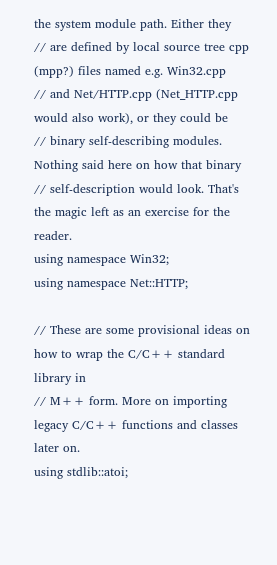the system module path. Either they
// are defined by local source tree cpp (mpp?) files named e.g. Win32.cpp
// and Net/HTTP.cpp (Net_HTTP.cpp would also work), or they could be
// binary self-describing modules. Nothing said here on how that binary
// self-description would look. That's the magic left as an exercise for the reader.
using namespace Win32;
using namespace Net::HTTP;

// These are some provisional ideas on how to wrap the C/C++ standard library in
// M++ form. More on importing legacy C/C++ functions and classes later on.
using stdlib::atoi;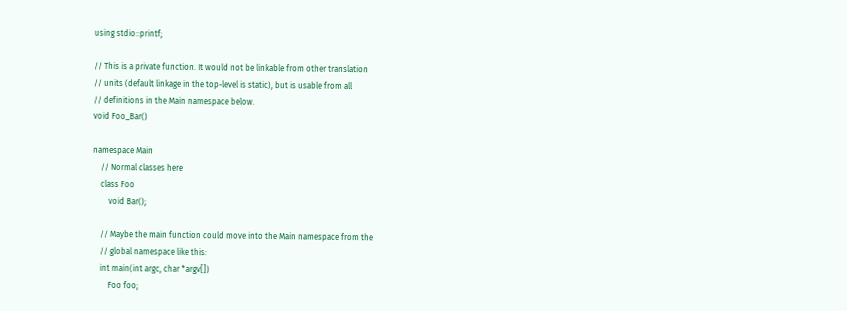using stdio::printf;

// This is a private function. It would not be linkable from other translation
// units (default linkage in the top-level is static), but is usable from all
// definitions in the Main namespace below.
void Foo_Bar()

namespace Main
    // Normal classes here
    class Foo
        void Bar();

    // Maybe the main function could move into the Main namespace from the
    // global namespace like this:
    int main(int argc, char *argv[])
        Foo foo;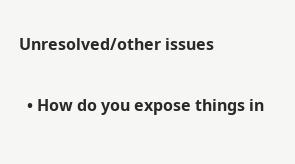Unresolved/other issues

  • How do you expose things in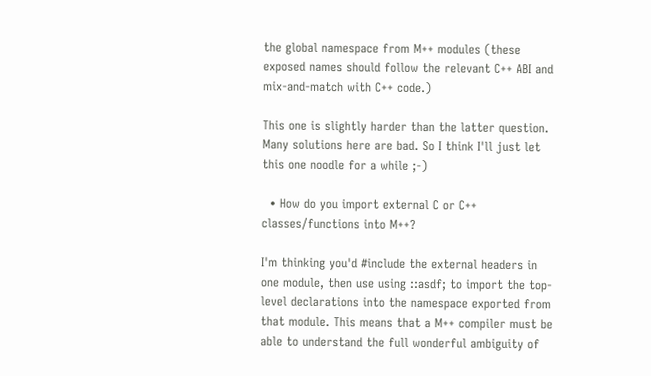the global namespace from M++ modules (these exposed names should follow the relevant C++ ABI and mix-and-match with C++ code.)

This one is slightly harder than the latter question. Many solutions here are bad. So I think I'll just let this one noodle for a while ;-)

  • How do you import external C or C++ classes/functions into M++?

I'm thinking you'd #include the external headers in one module, then use using ::asdf; to import the top-level declarations into the namespace exported from that module. This means that a M++ compiler must be able to understand the full wonderful ambiguity of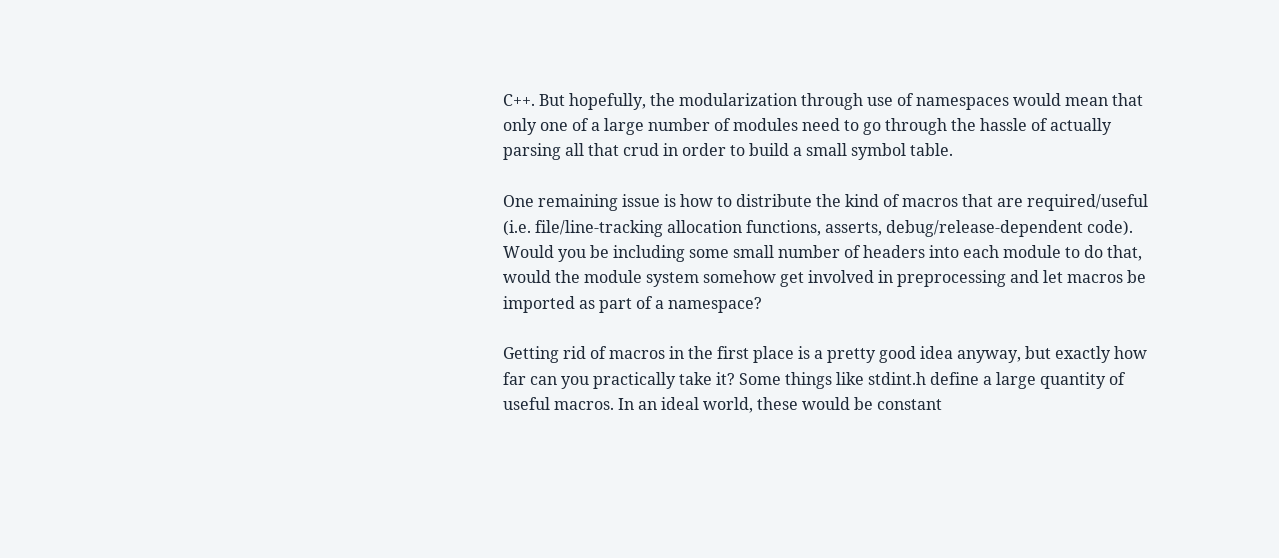C++. But hopefully, the modularization through use of namespaces would mean that only one of a large number of modules need to go through the hassle of actually parsing all that crud in order to build a small symbol table.

One remaining issue is how to distribute the kind of macros that are required/useful (i.e. file/line-tracking allocation functions, asserts, debug/release-dependent code). Would you be including some small number of headers into each module to do that, would the module system somehow get involved in preprocessing and let macros be imported as part of a namespace?

Getting rid of macros in the first place is a pretty good idea anyway, but exactly how far can you practically take it? Some things like stdint.h define a large quantity of useful macros. In an ideal world, these would be constant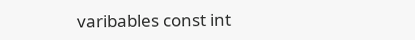varibables const int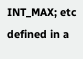INT_MAX; etc defined in a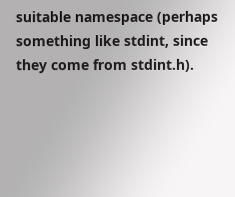suitable namespace (perhaps something like stdint, since they come from stdint.h).